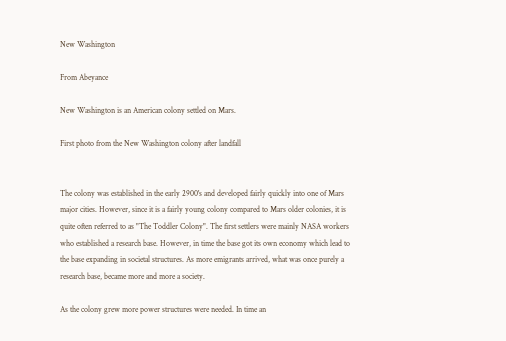New Washington

From Abeyance

New Washington is an American colony settled on Mars.

First photo from the New Washington colony after landfall


The colony was established in the early 2900's and developed fairly quickly into one of Mars major cities. However, since it is a fairly young colony compared to Mars older colonies, it is quite often referred to as "The Toddler Colony". The first settlers were mainly NASA workers who established a research base. However, in time the base got its own economy which lead to the base expanding in societal structures. As more emigrants arrived, what was once purely a research base, became more and more a society.

As the colony grew more power structures were needed. In time an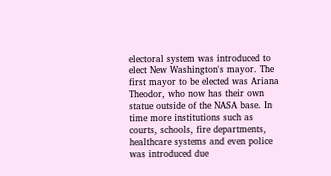electoral system was introduced to elect New Washington's mayor. The first mayor to be elected was Ariana Theodor, who now has their own statue outside of the NASA base. In time more institutions such as courts, schools, fire departments, healthcare systems and even police was introduced due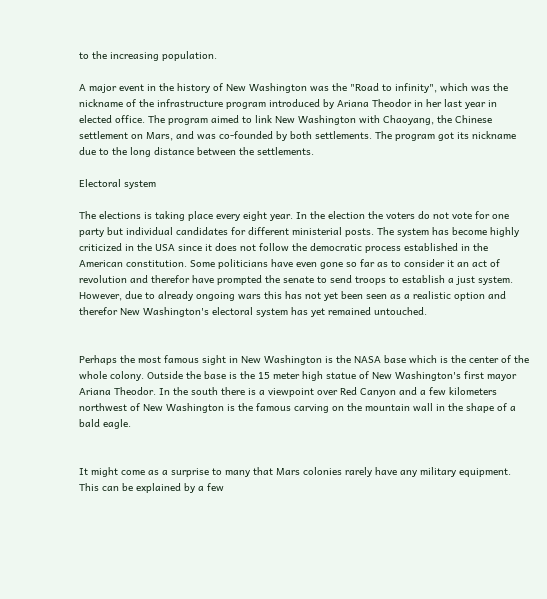to the increasing population.

A major event in the history of New Washington was the "Road to infinity", which was the nickname of the infrastructure program introduced by Ariana Theodor in her last year in elected office. The program aimed to link New Washington with Chaoyang, the Chinese settlement on Mars, and was co-founded by both settlements. The program got its nickname due to the long distance between the settlements.

Electoral system

The elections is taking place every eight year. In the election the voters do not vote for one party but individual candidates for different ministerial posts. The system has become highly criticized in the USA since it does not follow the democratic process established in the American constitution. Some politicians have even gone so far as to consider it an act of revolution and therefor have prompted the senate to send troops to establish a just system. However, due to already ongoing wars this has not yet been seen as a realistic option and therefor New Washington's electoral system has yet remained untouched.


Perhaps the most famous sight in New Washington is the NASA base which is the center of the whole colony. Outside the base is the 15 meter high statue of New Washington's first mayor Ariana Theodor. In the south there is a viewpoint over Red Canyon and a few kilometers northwest of New Washington is the famous carving on the mountain wall in the shape of a bald eagle.


It might come as a surprise to many that Mars colonies rarely have any military equipment. This can be explained by a few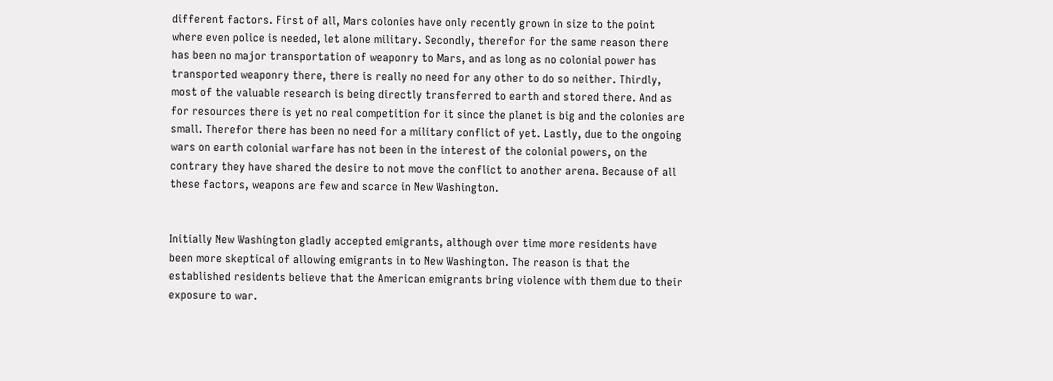different factors. First of all, Mars colonies have only recently grown in size to the point where even police is needed, let alone military. Secondly, therefor for the same reason there has been no major transportation of weaponry to Mars, and as long as no colonial power has transported weaponry there, there is really no need for any other to do so neither. Thirdly, most of the valuable research is being directly transferred to earth and stored there. And as for resources there is yet no real competition for it since the planet is big and the colonies are small. Therefor there has been no need for a military conflict of yet. Lastly, due to the ongoing wars on earth colonial warfare has not been in the interest of the colonial powers, on the contrary they have shared the desire to not move the conflict to another arena. Because of all these factors, weapons are few and scarce in New Washington.


Initially New Washington gladly accepted emigrants, although over time more residents have been more skeptical of allowing emigrants in to New Washington. The reason is that the established residents believe that the American emigrants bring violence with them due to their exposure to war.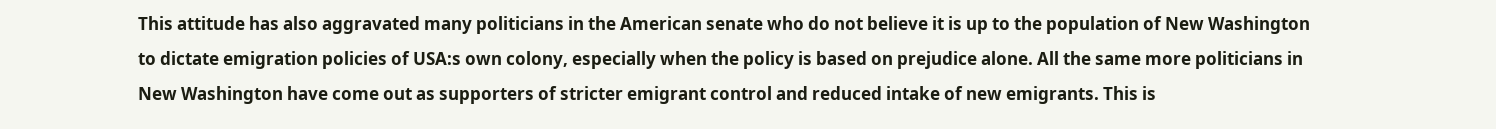This attitude has also aggravated many politicians in the American senate who do not believe it is up to the population of New Washington to dictate emigration policies of USA:s own colony, especially when the policy is based on prejudice alone. All the same more politicians in New Washington have come out as supporters of stricter emigrant control and reduced intake of new emigrants. This is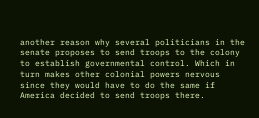another reason why several politicians in the senate proposes to send troops to the colony to establish governmental control. Which in turn makes other colonial powers nervous since they would have to do the same if America decided to send troops there.